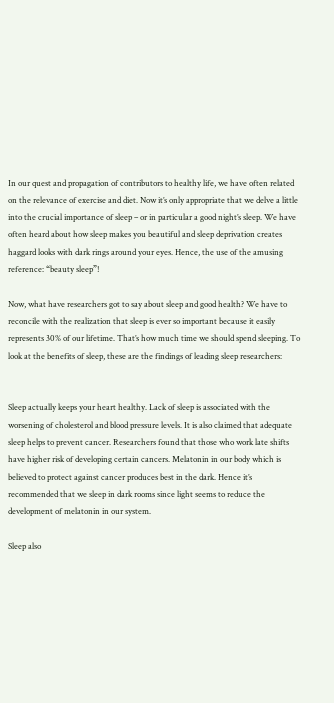In our quest and propagation of contributors to healthy life, we have often related on the relevance of exercise and diet. Now it’s only appropriate that we delve a little into the crucial importance of sleep – or in particular a good night’s sleep. We have often heard about how sleep makes you beautiful and sleep deprivation creates haggard looks with dark rings around your eyes. Hence, the use of the amusing reference: “beauty sleep”!

Now, what have researchers got to say about sleep and good health? We have to reconcile with the realization that sleep is ever so important because it easily represents 30% of our lifetime. That’s how much time we should spend sleeping. To look at the benefits of sleep, these are the findings of leading sleep researchers:


Sleep actually keeps your heart healthy. Lack of sleep is associated with the worsening of cholesterol and blood pressure levels. It is also claimed that adequate sleep helps to prevent cancer. Researchers found that those who work late shifts have higher risk of developing certain cancers. Melatonin in our body which is believed to protect against cancer produces best in the dark. Hence it’s recommended that we sleep in dark rooms since light seems to reduce the development of melatonin in our system.

Sleep also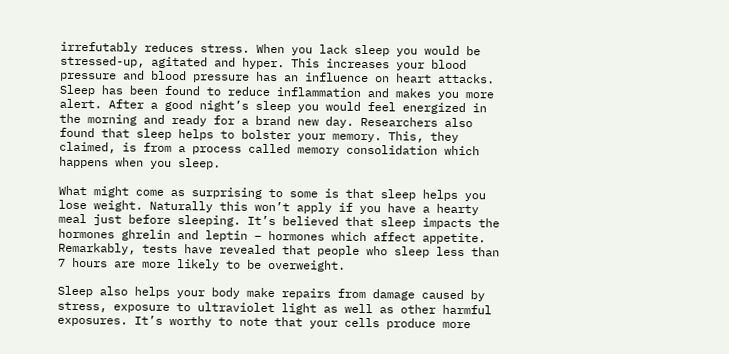irrefutably reduces stress. When you lack sleep you would be stressed-up, agitated and hyper. This increases your blood pressure and blood pressure has an influence on heart attacks. Sleep has been found to reduce inflammation and makes you more alert. After a good night’s sleep you would feel energized in the morning and ready for a brand new day. Researchers also found that sleep helps to bolster your memory. This, they claimed, is from a process called memory consolidation which happens when you sleep.

What might come as surprising to some is that sleep helps you lose weight. Naturally this won’t apply if you have a hearty meal just before sleeping. It’s believed that sleep impacts the hormones ghrelin and leptin – hormones which affect appetite. Remarkably, tests have revealed that people who sleep less than 7 hours are more likely to be overweight.

Sleep also helps your body make repairs from damage caused by stress, exposure to ultraviolet light as well as other harmful exposures. It’s worthy to note that your cells produce more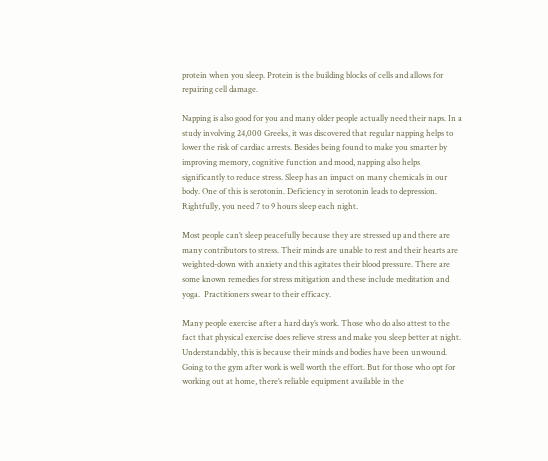protein when you sleep. Protein is the building blocks of cells and allows for repairing cell damage.

Napping is also good for you and many older people actually need their naps. In a study involving 24,000 Greeks, it was discovered that regular napping helps to lower the risk of cardiac arrests. Besides being found to make you smarter by improving memory, cognitive function and mood, napping also helps significantly to reduce stress. Sleep has an impact on many chemicals in our body. One of this is serotonin. Deficiency in serotonin leads to depression. Rightfully, you need 7 to 9 hours sleep each night.

Most people can’t sleep peacefully because they are stressed up and there are many contributors to stress. Their minds are unable to rest and their hearts are weighted-down with anxiety and this agitates their blood pressure. There are some known remedies for stress mitigation and these include meditation and yoga.  Practitioners swear to their efficacy.

Many people exercise after a hard day’s work. Those who do also attest to the fact that physical exercise does relieve stress and make you sleep better at night. Understandably, this is because their minds and bodies have been unwound. Going to the gym after work is well worth the effort. But for those who opt for working out at home, there’s reliable equipment available in the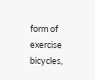form of exercise bicycles,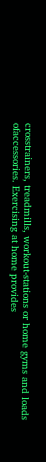crosstrainers, treadmills, workout-stations or home gyms and loads ofaccessories. Exercising at home provides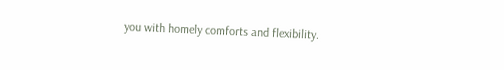you with homely comforts and flexibility.